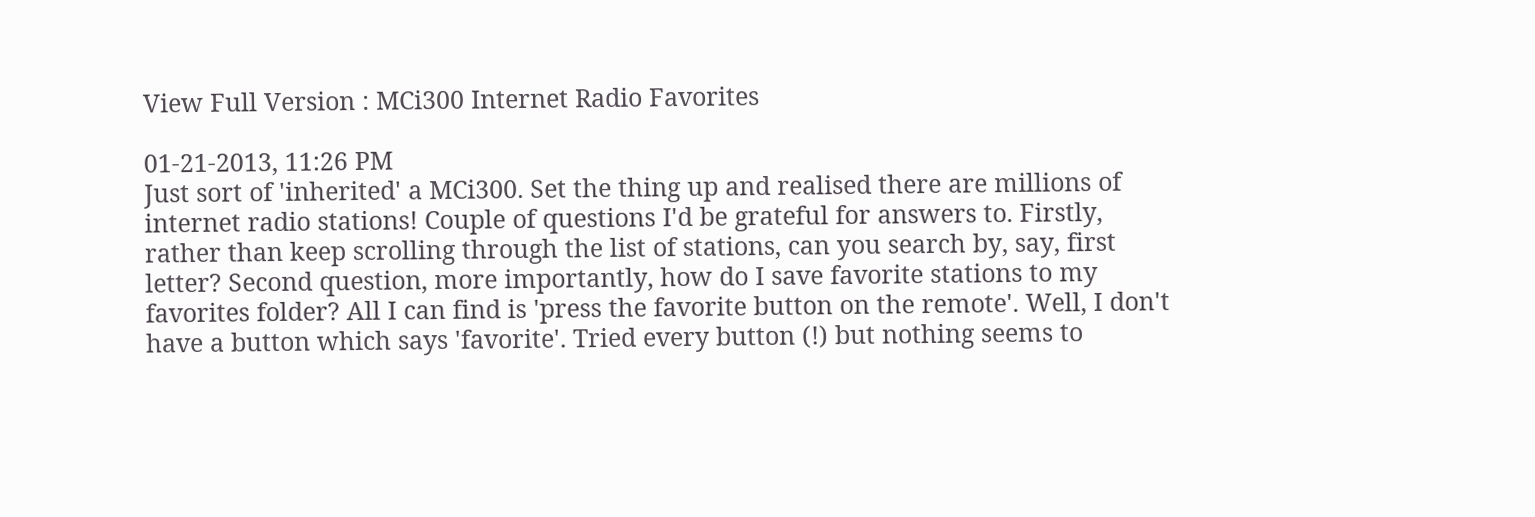View Full Version : MCi300 Internet Radio Favorites

01-21-2013, 11:26 PM
Just sort of 'inherited' a MCi300. Set the thing up and realised there are millions of internet radio stations! Couple of questions I'd be grateful for answers to. Firstly, rather than keep scrolling through the list of stations, can you search by, say, first letter? Second question, more importantly, how do I save favorite stations to my favorites folder? All I can find is 'press the favorite button on the remote'. Well, I don't have a button which says 'favorite'. Tried every button (!) but nothing seems to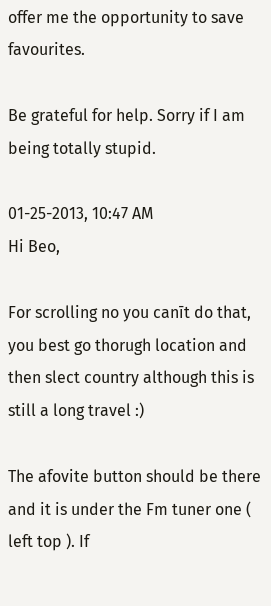offer me the opportunity to save favourites.

Be grateful for help. Sorry if I am being totally stupid.

01-25-2013, 10:47 AM
Hi Beo,

For scrolling no you canīt do that, you best go thorugh location and then slect country although this is still a long travel :)

The afovite button should be there and it is under the Fm tuner one ( left top ). If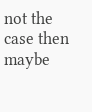not the case then maybe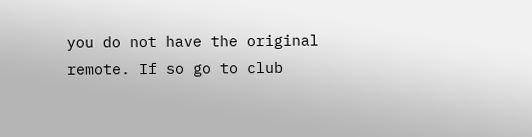you do not have the original remote. If so go to club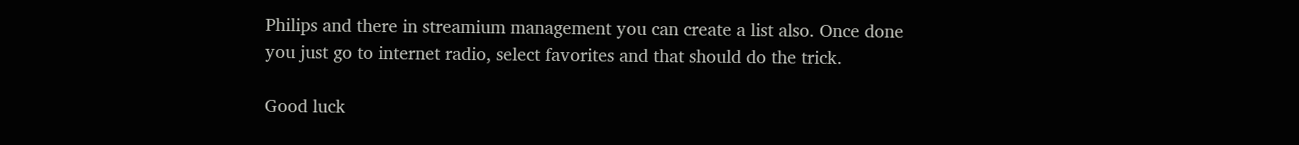Philips and there in streamium management you can create a list also. Once done you just go to internet radio, select favorites and that should do the trick.

Good luck